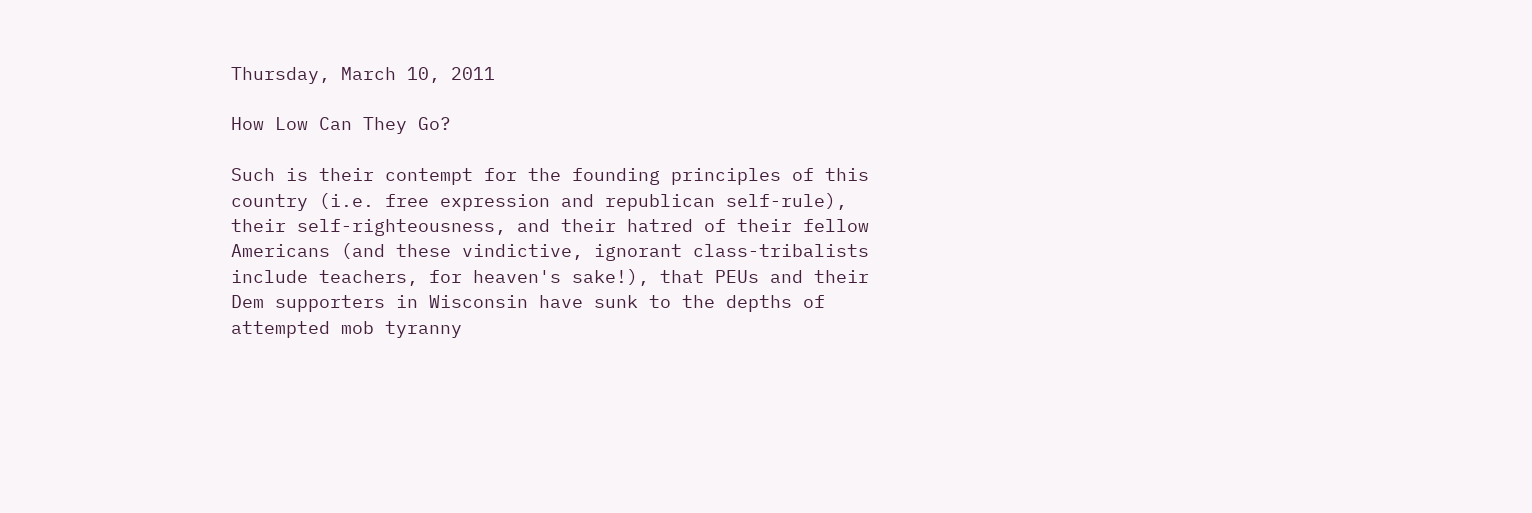Thursday, March 10, 2011

How Low Can They Go?

Such is their contempt for the founding principles of this country (i.e. free expression and republican self-rule), their self-righteousness, and their hatred of their fellow Americans (and these vindictive, ignorant class-tribalists include teachers, for heaven's sake!), that PEUs and their Dem supporters in Wisconsin have sunk to the depths of attempted mob tyranny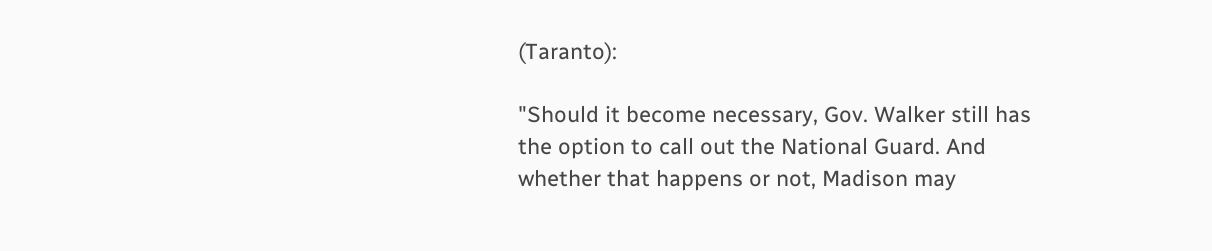(Taranto):

"Should it become necessary, Gov. Walker still has the option to call out the National Guard. And whether that happens or not, Madison may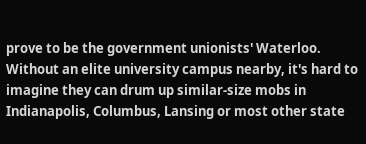prove to be the government unionists' Waterloo. Without an elite university campus nearby, it's hard to imagine they can drum up similar-size mobs in Indianapolis, Columbus, Lansing or most other state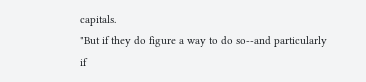capitals.
"But if they do figure a way to do so--and particularly if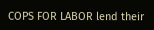COPS FOR LABOR lend their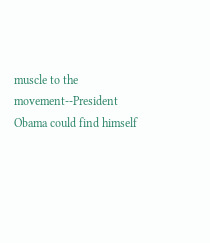muscle to the movement--President Obama could find himself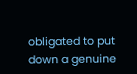obligated to put down a genuine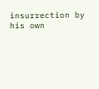insurrection by his own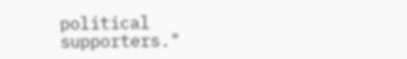political supporters."